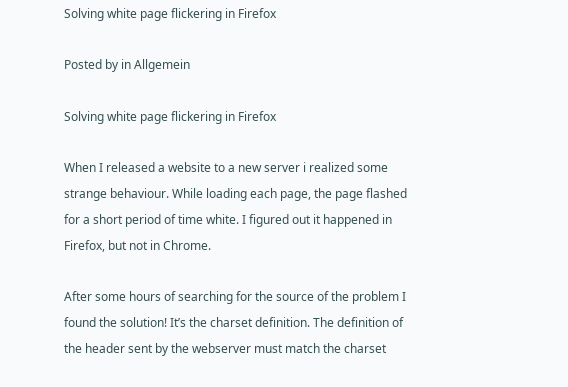Solving white page flickering in Firefox

Posted by in Allgemein

Solving white page flickering in Firefox

When I released a website to a new server i realized some strange behaviour. While loading each page, the page flashed for a short period of time white. I figured out it happened in Firefox, but not in Chrome.

After some hours of searching for the source of the problem I found the solution! It’s the charset definition. The definition of the header sent by the webserver must match the charset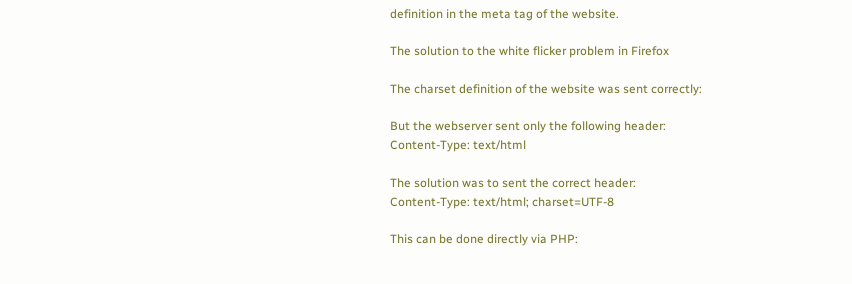definition in the meta tag of the website.

The solution to the white flicker problem in Firefox

The charset definition of the website was sent correctly:

But the webserver sent only the following header:
Content-Type: text/html

The solution was to sent the correct header:
Content-Type: text/html; charset=UTF-8

This can be done directly via PHP: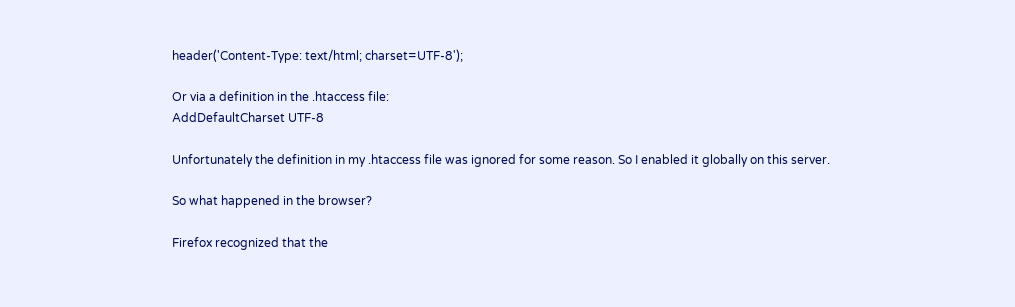header('Content-Type: text/html; charset=UTF-8');

Or via a definition in the .htaccess file:
AddDefaultCharset UTF-8

Unfortunately the definition in my .htaccess file was ignored for some reason. So I enabled it globally on this server.

So what happened in the browser?

Firefox recognized that the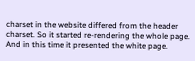charset in the website differed from the header charset. So it started re-rendering the whole page. And in this time it presented the white page.